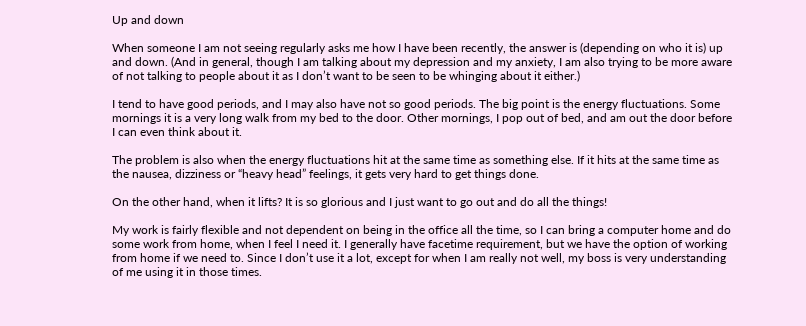Up and down

When someone I am not seeing regularly asks me how I have been recently, the answer is (depending on who it is) up and down. (And in general, though I am talking about my depression and my anxiety, I am also trying to be more aware of not talking to people about it as I don’t want to be seen to be whinging about it either.)

I tend to have good periods, and I may also have not so good periods. The big point is the energy fluctuations. Some mornings it is a very long walk from my bed to the door. Other mornings, I pop out of bed, and am out the door before I can even think about it.

The problem is also when the energy fluctuations hit at the same time as something else. If it hits at the same time as the nausea, dizziness or “heavy head” feelings, it gets very hard to get things done.

On the other hand, when it lifts? It is so glorious and I just want to go out and do all the things!

My work is fairly flexible and not dependent on being in the office all the time, so I can bring a computer home and do some work from home, when I feel I need it. I generally have facetime requirement, but we have the option of working from home if we need to. Since I don’t use it a lot, except for when I am really not well, my boss is very understanding of me using it in those times.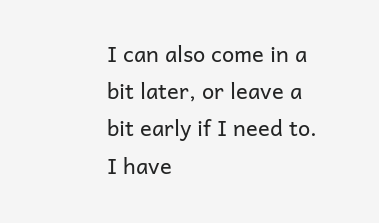I can also come in a bit later, or leave a bit early if I need to. I have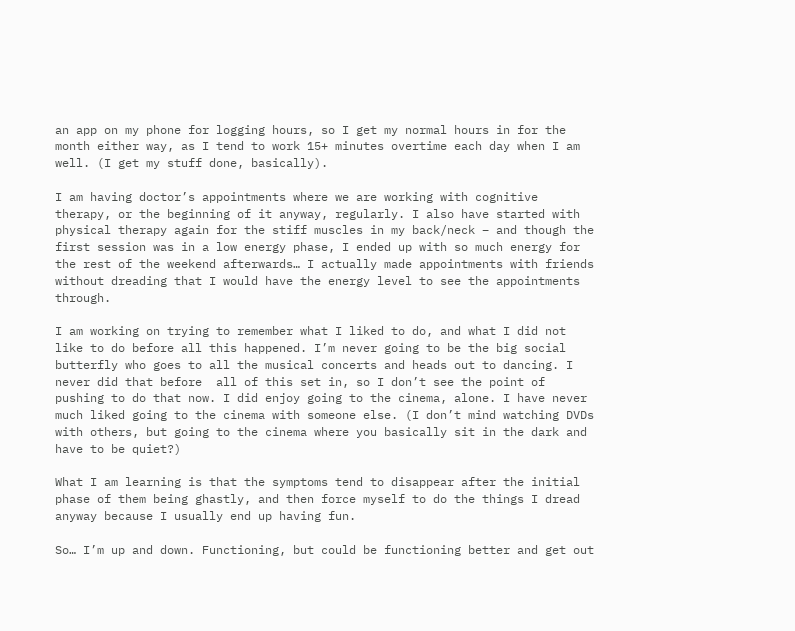an app on my phone for logging hours, so I get my normal hours in for the month either way, as I tend to work 15+ minutes overtime each day when I am well. (I get my stuff done, basically).

I am having doctor’s appointments where we are working with cognitive therapy, or the beginning of it anyway, regularly. I also have started with physical therapy again for the stiff muscles in my back/neck – and though the first session was in a low energy phase, I ended up with so much energy for the rest of the weekend afterwards… I actually made appointments with friends without dreading that I would have the energy level to see the appointments through.

I am working on trying to remember what I liked to do, and what I did not like to do before all this happened. I’m never going to be the big social butterfly who goes to all the musical concerts and heads out to dancing. I never did that before  all of this set in, so I don’t see the point of pushing to do that now. I did enjoy going to the cinema, alone. I have never much liked going to the cinema with someone else. (I don’t mind watching DVDs with others, but going to the cinema where you basically sit in the dark and have to be quiet?)

What I am learning is that the symptoms tend to disappear after the initial phase of them being ghastly, and then force myself to do the things I dread anyway because I usually end up having fun.

So… I’m up and down. Functioning, but could be functioning better and get out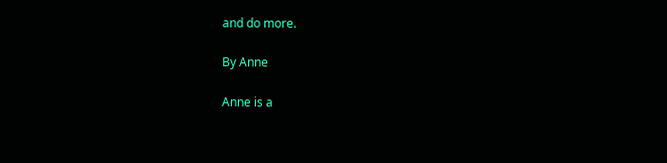and do more.

By Anne

Anne is a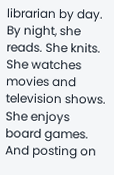librarian by day. By night, she reads. She knits. She watches movies and television shows. She enjoys board games. And posting on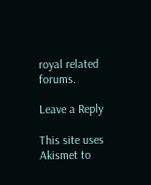royal related forums.

Leave a Reply

This site uses Akismet to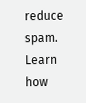reduce spam. Learn how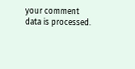your comment data is processed.